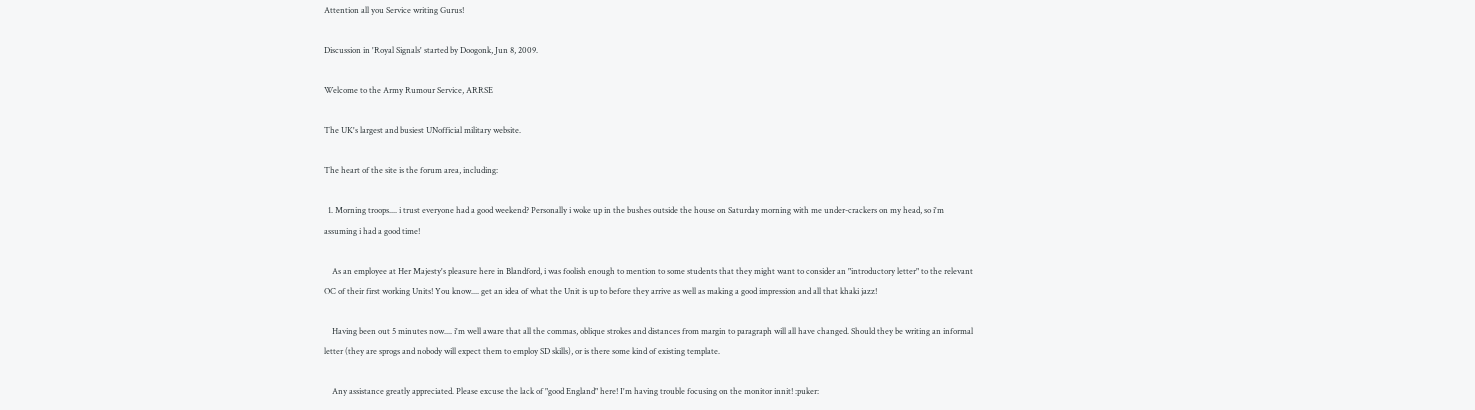Attention all you Service writing Gurus!

Discussion in 'Royal Signals' started by Doogonk, Jun 8, 2009.

Welcome to the Army Rumour Service, ARRSE

The UK's largest and busiest UNofficial military website.

The heart of the site is the forum area, including:

  1. Morning troops.... i trust everyone had a good weekend? Personally i woke up in the bushes outside the house on Saturday morning with me under-crackers on my head, so i'm assuming i had a good time!

    As an employee at Her Majesty's pleasure here in Blandford, i was foolish enough to mention to some students that they might want to consider an "introductory letter" to the relevant OC of their first working Units! You know.... get an idea of what the Unit is up to before they arrive as well as making a good impression and all that khaki jazz!

    Having been out 5 minutes now.... i'm well aware that all the commas, oblique strokes and distances from margin to paragraph will all have changed. Should they be writing an informal letter (they are sprogs and nobody will expect them to employ SD skills), or is there some kind of existing template.

    Any assistance greatly appreciated. Please excuse the lack of "good England" here! I'm having trouble focusing on the monitor innit! :puker: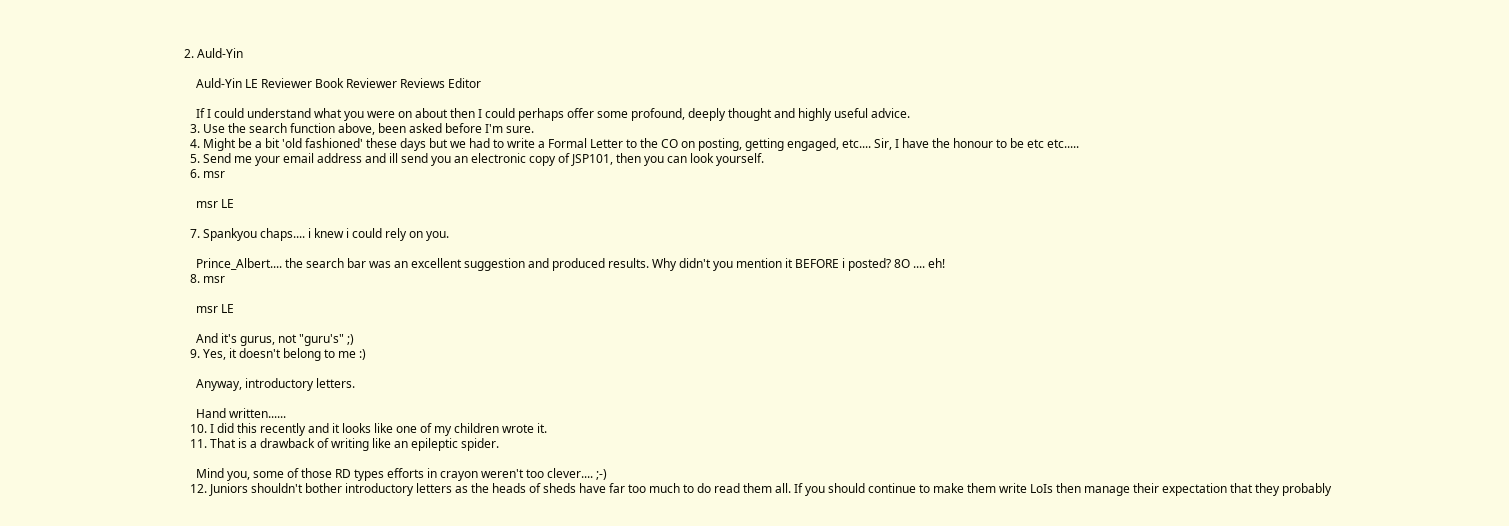2. Auld-Yin

    Auld-Yin LE Reviewer Book Reviewer Reviews Editor

    If I could understand what you were on about then I could perhaps offer some profound, deeply thought and highly useful advice.
  3. Use the search function above, been asked before I'm sure.
  4. Might be a bit 'old fashioned' these days but we had to write a Formal Letter to the CO on posting, getting engaged, etc.... Sir, I have the honour to be etc etc.....
  5. Send me your email address and ill send you an electronic copy of JSP101, then you can look yourself.
  6. msr

    msr LE

  7. Spankyou chaps.... i knew i could rely on you.

    Prince_Albert.... the search bar was an excellent suggestion and produced results. Why didn't you mention it BEFORE i posted? 8O .... eh!
  8. msr

    msr LE

    And it's gurus, not "guru's" ;)
  9. Yes, it doesn't belong to me :)

    Anyway, introductory letters.

    Hand written......
  10. I did this recently and it looks like one of my children wrote it.
  11. That is a drawback of writing like an epileptic spider.

    Mind you, some of those RD types efforts in crayon weren't too clever.... ;-)
  12. Juniors shouldn't bother introductory letters as the heads of sheds have far too much to do read them all. If you should continue to make them write LoIs then manage their expectation that they probably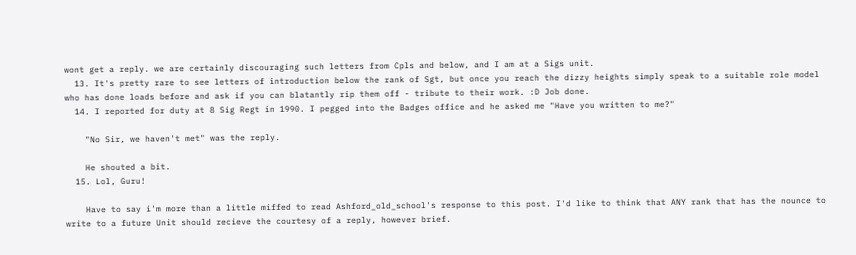wont get a reply. we are certainly discouraging such letters from Cpls and below, and I am at a Sigs unit.
  13. It's pretty rare to see letters of introduction below the rank of Sgt, but once you reach the dizzy heights simply speak to a suitable role model who has done loads before and ask if you can blatantly rip them off - tribute to their work. :D Job done.
  14. I reported for duty at 8 Sig Regt in 1990. I pegged into the Badges office and he asked me "Have you written to me?"

    "No Sir, we haven't met" was the reply.

    He shouted a bit.
  15. Lol, Guru!

    Have to say i'm more than a little miffed to read Ashford_old_school's response to this post. I'd like to think that ANY rank that has the nounce to write to a future Unit should recieve the courtesy of a reply, however brief.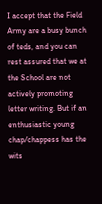I accept that the Field Army are a busy bunch of teds, and you can rest assured that we at the School are not actively promoting letter writing. But if an enthusiastic young chap/chappess has the wits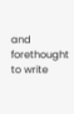and forethought to write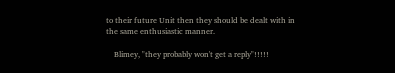to their future Unit then they should be dealt with in the same enthusiastic manner.

    Blimey, "they probably won't get a reply"!!!!!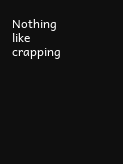Nothing like crapping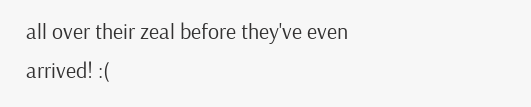all over their zeal before they've even arrived! :(